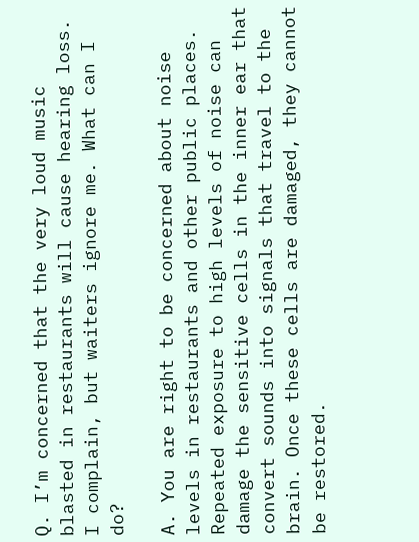Q. I’m concerned that the very loud music blasted in restaurants will cause hearing loss. I complain, but waiters ignore me. What can I do?

A. You are right to be concerned about noise levels in restaurants and other public places. Repeated exposure to high levels of noise can damage the sensitive cells in the inner ear that convert sounds into signals that travel to the brain. Once these cells are damaged, they cannot be restored.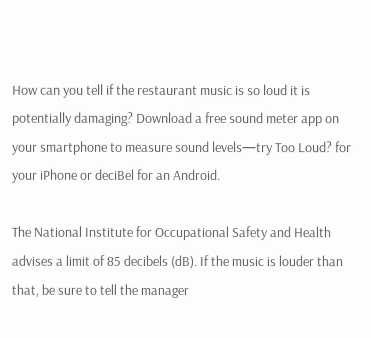How can you tell if the restaurant music is so loud it is potentially damaging? Download a free sound meter app on your smartphone to measure sound levels—try Too Loud? for your iPhone or deciBel for an Android.

The National Institute for Occupational Safety and Health advises a limit of 85 decibels (dB). If the music is louder than that, be sure to tell the manager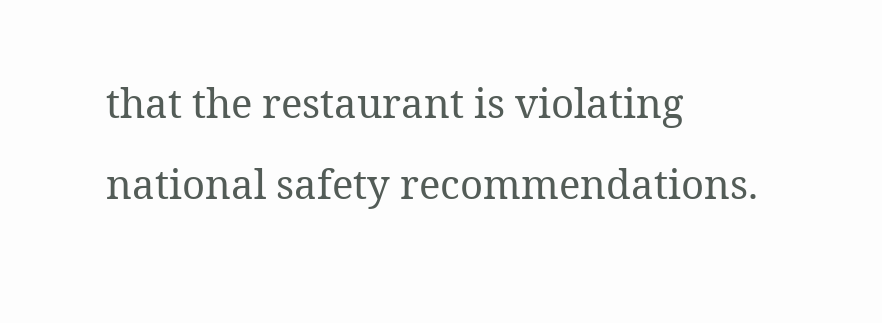that the restaurant is violating national safety recommendations.